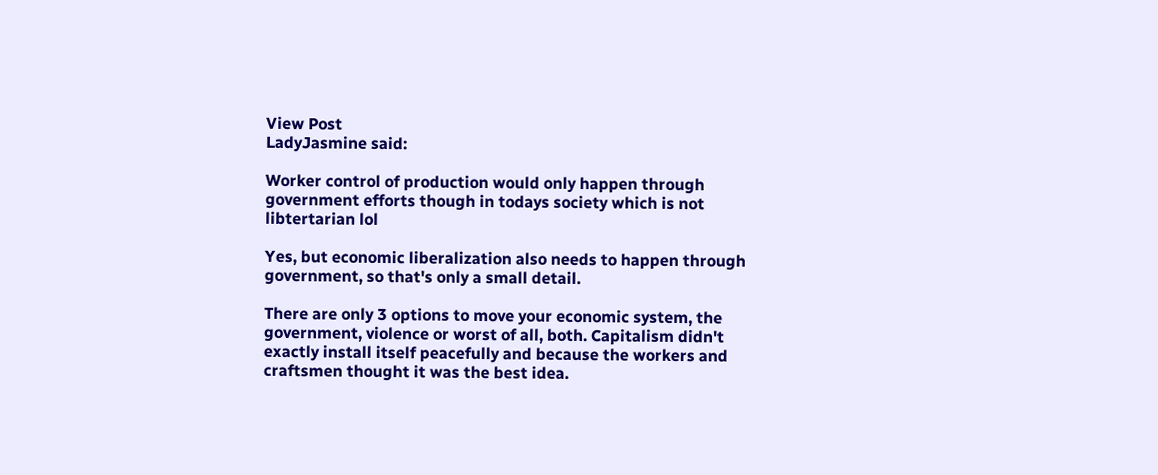View Post
LadyJasmine said:

Worker control of production would only happen through government efforts though in todays society which is not libtertarian lol

Yes, but economic liberalization also needs to happen through government, so that's only a small detail.

There are only 3 options to move your economic system, the government, violence or worst of all, both. Capitalism didn't exactly install itself peacefully and because the workers and craftsmen thought it was the best idea.